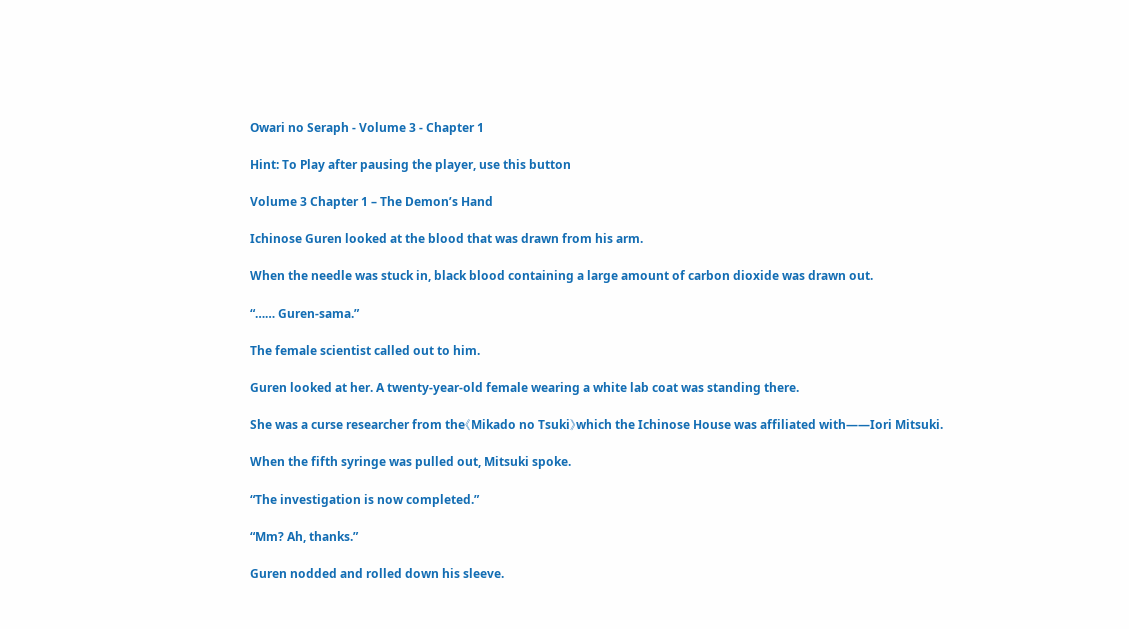Owari no Seraph - Volume 3 - Chapter 1

Hint: To Play after pausing the player, use this button

Volume 3 Chapter 1 – The Demon’s Hand

Ichinose Guren looked at the blood that was drawn from his arm.

When the needle was stuck in, black blood containing a large amount of carbon dioxide was drawn out.

“…… Guren-sama.”

The female scientist called out to him.

Guren looked at her. A twenty-year-old female wearing a white lab coat was standing there.

She was a curse researcher from the《Mikado no Tsuki》which the Ichinose House was affiliated with——Iori Mitsuki.

When the fifth syringe was pulled out, Mitsuki spoke.

“The investigation is now completed.”

“Mm? Ah, thanks.”

Guren nodded and rolled down his sleeve.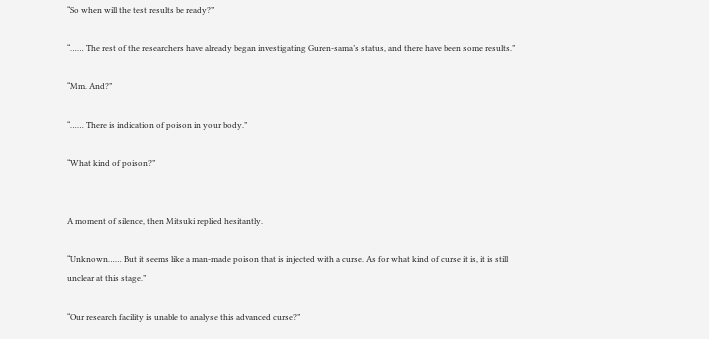“So when will the test results be ready?”

“…… The rest of the researchers have already began investigating Guren-sama’s status, and there have been some results.”

“Mm. And?”

“…… There is indication of poison in your body.”

“What kind of poison?”


A moment of silence, then Mitsuki replied hesitantly.

“Unknown…… But it seems like a man-made poison that is injected with a curse. As for what kind of curse it is, it is still unclear at this stage.”

“Our research facility is unable to analyse this advanced curse?”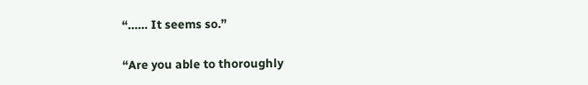“…… It seems so.”

“Are you able to thoroughly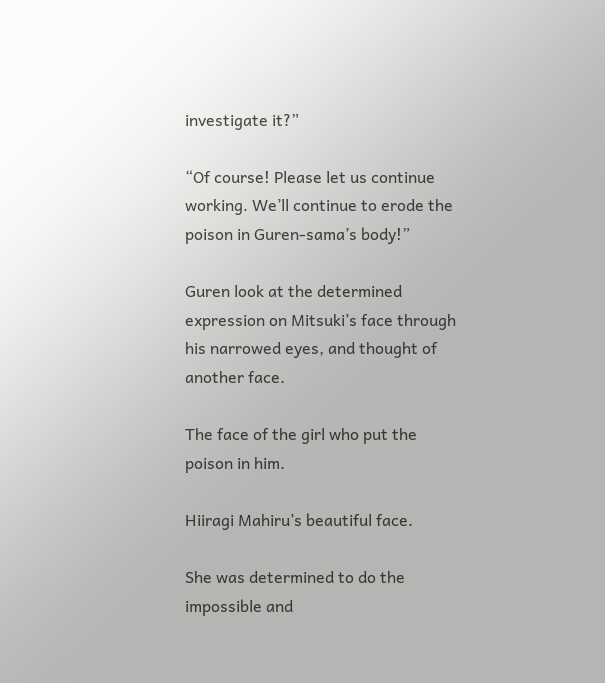investigate it?”

“Of course! Please let us continue working. We’ll continue to erode the poison in Guren-sama’s body!”

Guren look at the determined expression on Mitsuki’s face through his narrowed eyes, and thought of another face.

The face of the girl who put the poison in him.

Hiiragi Mahiru’s beautiful face.

She was determined to do the impossible and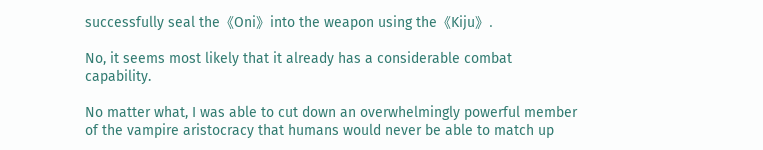successfully seal the《Oni》into the weapon using the《Kiju》.

No, it seems most likely that it already has a considerable combat capability.

No matter what, I was able to cut down an overwhelmingly powerful member of the vampire aristocracy that humans would never be able to match up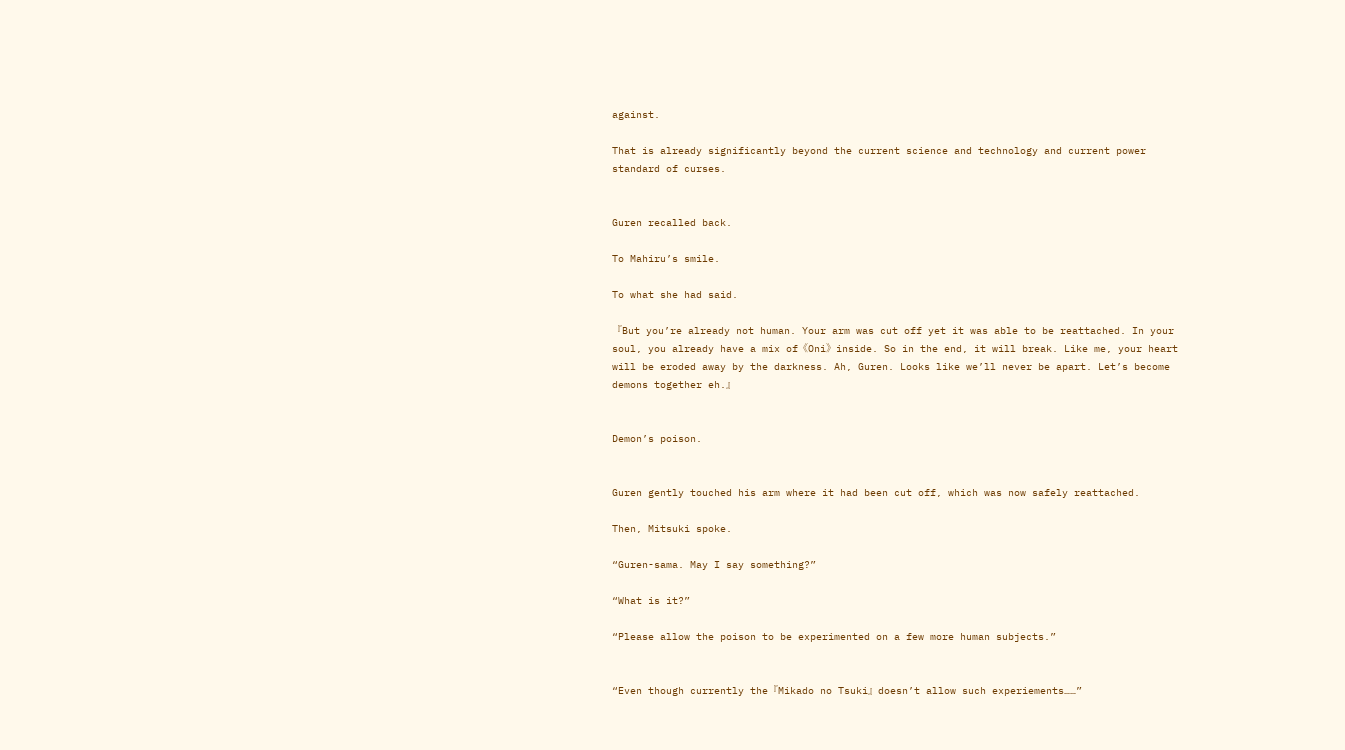against.

That is already significantly beyond the current science and technology and current power standard of curses.


Guren recalled back.

To Mahiru’s smile.

To what she had said.

『But you’re already not human. Your arm was cut off yet it was able to be reattached. In your soul, you already have a mix of《Oni》inside. So in the end, it will break. Like me, your heart will be eroded away by the darkness. Ah, Guren. Looks like we’ll never be apart. Let’s become demons together eh.』


Demon’s poison.


Guren gently touched his arm where it had been cut off, which was now safely reattached.

Then, Mitsuki spoke.

“Guren-sama. May I say something?”

“What is it?”

“Please allow the poison to be experimented on a few more human subjects.”


“Even though currently the『Mikado no Tsuki』doesn’t allow such experiements……”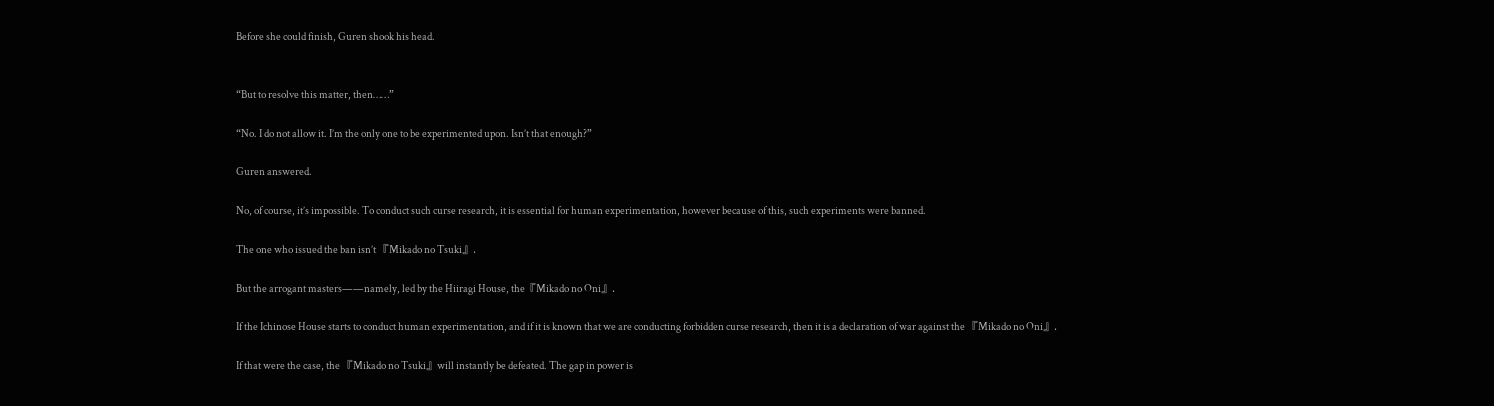Before she could finish, Guren shook his head.


“But to resolve this matter, then……”

“No. I do not allow it. I’m the only one to be experimented upon. Isn’t that enough?”

Guren answered.

No, of course, it’s impossible. To conduct such curse research, it is essential for human experimentation, however because of this, such experiments were banned.

The one who issued the ban isn’t 『Mikado no Tsuki』.

But the arrogant masters——namely, led by the Hiiragi House, the『Mikado no Oni』.

If the Ichinose House starts to conduct human experimentation, and if it is known that we are conducting forbidden curse research, then it is a declaration of war against the 『Mikado no Oni』.

If that were the case, the 『Mikado no Tsuki』will instantly be defeated. The gap in power is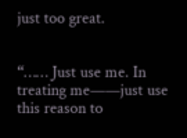just too great.


“…… Just use me. In treating me——just use this reason to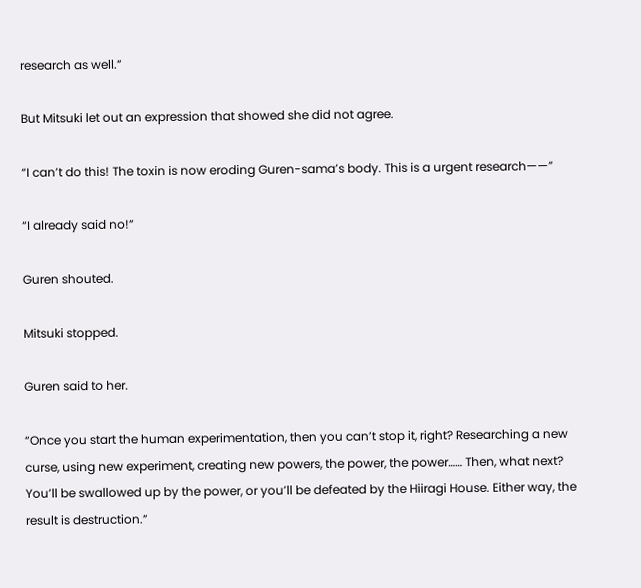research as well.”

But Mitsuki let out an expression that showed she did not agree.

“I can’t do this! The toxin is now eroding Guren-sama’s body. This is a urgent research——”

“I already said no!”

Guren shouted.

Mitsuki stopped.

Guren said to her.

“Once you start the human experimentation, then you can’t stop it, right? Researching a new curse, using new experiment, creating new powers, the power, the power…… Then, what next? You’ll be swallowed up by the power, or you’ll be defeated by the Hiiragi House. Either way, the result is destruction.”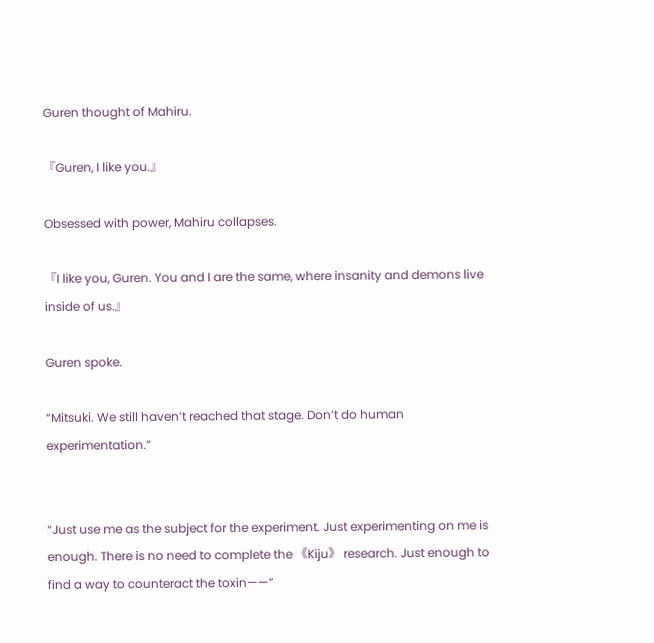Guren thought of Mahiru.

『Guren, I like you.』

Obsessed with power, Mahiru collapses.

『I like you, Guren. You and I are the same, where insanity and demons live inside of us.』

Guren spoke.

“Mitsuki. We still haven’t reached that stage. Don’t do human experimentation.”


“Just use me as the subject for the experiment. Just experimenting on me is enough. There is no need to complete the 《Kiju》 research. Just enough to find a way to counteract the toxin——”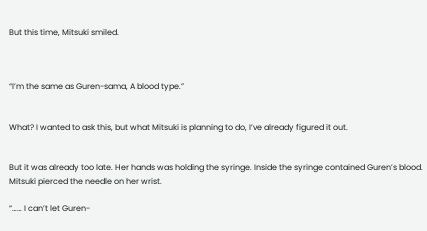But this time, Mitsuki smiled.



“I’m the same as Guren-sama, A blood type.”


What? I wanted to ask this, but what Mitsuki is planning to do, I’ve already figured it out.


But it was already too late. Her hands was holding the syringe. Inside the syringe contained Guren’s blood. Mitsuki pierced the needle on her wrist.

“…… I can’t let Guren-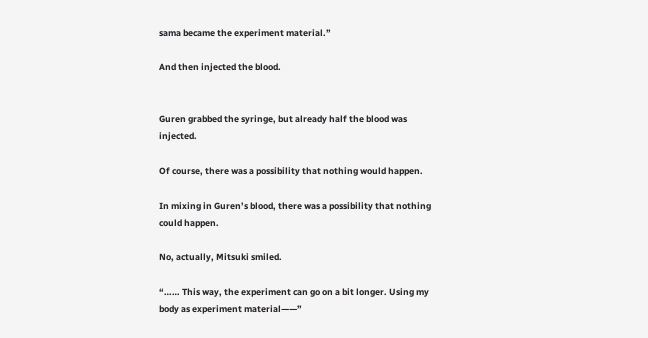sama became the experiment material.”

And then injected the blood.


Guren grabbed the syringe, but already half the blood was injected.

Of course, there was a possibility that nothing would happen.

In mixing in Guren’s blood, there was a possibility that nothing could happen.

No, actually, Mitsuki smiled.

“…… This way, the experiment can go on a bit longer. Using my body as experiment material——”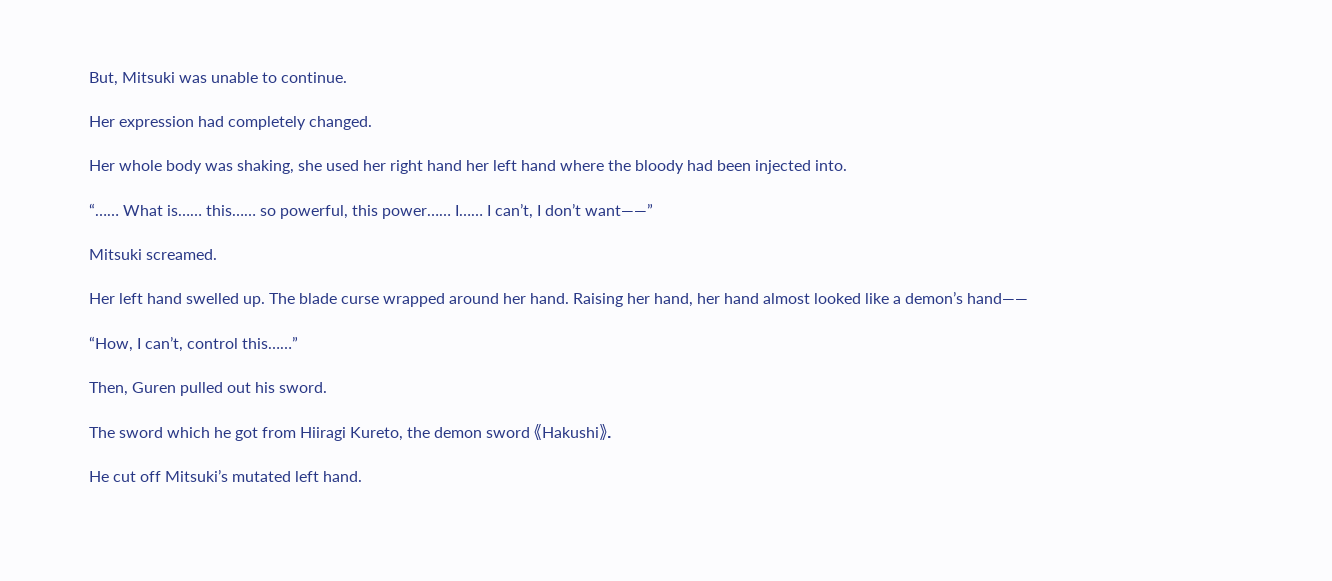But, Mitsuki was unable to continue.

Her expression had completely changed.

Her whole body was shaking, she used her right hand her left hand where the bloody had been injected into.

“…… What is…… this…… so powerful, this power…… I…… I can’t, I don’t want——”

Mitsuki screamed.

Her left hand swelled up. The blade curse wrapped around her hand. Raising her hand, her hand almost looked like a demon’s hand——

“How, I can’t, control this……”

Then, Guren pulled out his sword.

The sword which he got from Hiiragi Kureto, the demon sword 《Hakushi》.

He cut off Mitsuki’s mutated left hand.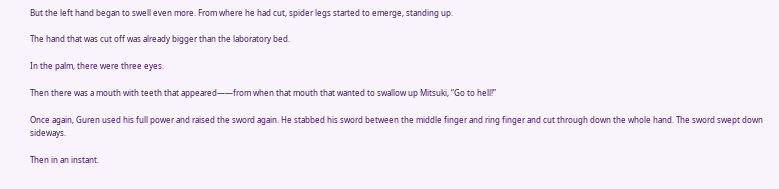But the left hand began to swell even more. From where he had cut, spider legs started to emerge, standing up.

The hand that was cut off was already bigger than the laboratory bed.

In the palm, there were three eyes.

Then there was a mouth with teeth that appeared——from when that mouth that wanted to swallow up Mitsuki, “Go to hell!”

Once again, Guren used his full power and raised the sword again. He stabbed his sword between the middle finger and ring finger and cut through down the whole hand. The sword swept down sideways.

Then in an instant.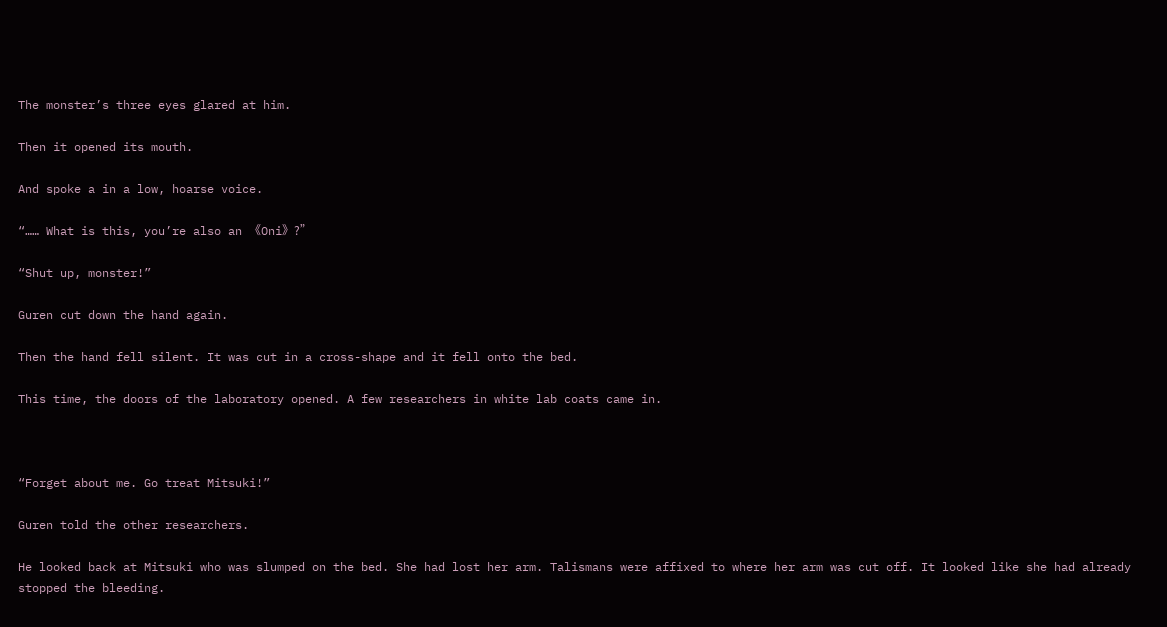The monster’s three eyes glared at him.

Then it opened its mouth.

And spoke a in a low, hoarse voice.

“…… What is this, you’re also an 《Oni》?”

“Shut up, monster!”

Guren cut down the hand again.

Then the hand fell silent. It was cut in a cross-shape and it fell onto the bed.

This time, the doors of the laboratory opened. A few researchers in white lab coats came in.



“Forget about me. Go treat Mitsuki!”

Guren told the other researchers.

He looked back at Mitsuki who was slumped on the bed. She had lost her arm. Talismans were affixed to where her arm was cut off. It looked like she had already stopped the bleeding.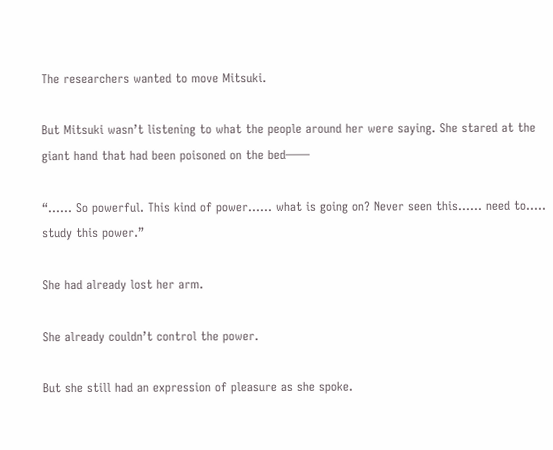The researchers wanted to move Mitsuki.

But Mitsuki wasn’t listening to what the people around her were saying. She stared at the giant hand that had been poisoned on the bed——

“…… So powerful. This kind of power…… what is going on? Never seen this…… need to….. study this power.”

She had already lost her arm.

She already couldn’t control the power.

But she still had an expression of pleasure as she spoke.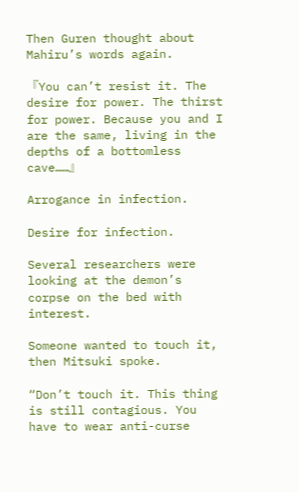Then Guren thought about Mahiru’s words again.

『You can’t resist it. The desire for power. The thirst for power. Because you and I are the same, living in the depths of a bottomless cave……』

Arrogance in infection.

Desire for infection.

Several researchers were looking at the demon’s corpse on the bed with interest.

Someone wanted to touch it, then Mitsuki spoke.

“Don’t touch it. This thing is still contagious. You have to wear anti-curse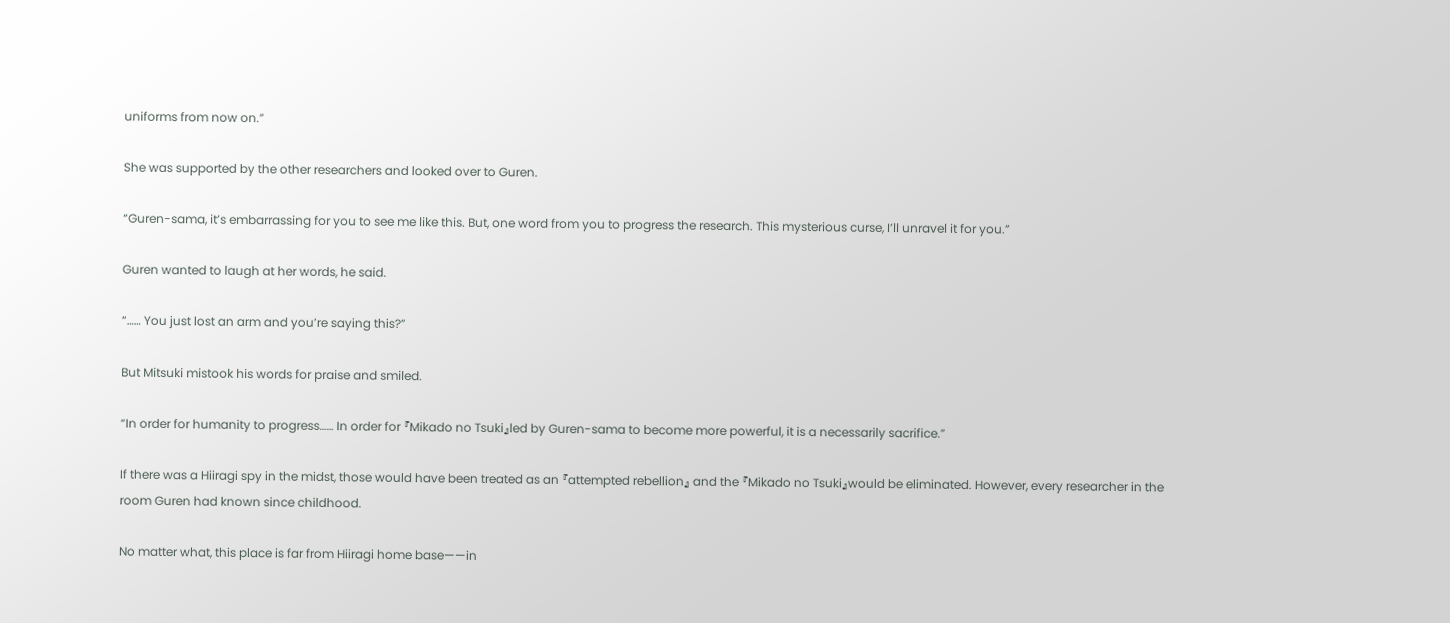uniforms from now on.”

She was supported by the other researchers and looked over to Guren.

“Guren-sama, it’s embarrassing for you to see me like this. But, one word from you to progress the research. This mysterious curse, I’ll unravel it for you.”

Guren wanted to laugh at her words, he said.

“…… You just lost an arm and you’re saying this?”

But Mitsuki mistook his words for praise and smiled.

“In order for humanity to progress…… In order for 『Mikado no Tsuki』led by Guren-sama to become more powerful, it is a necessarily sacrifice.”

If there was a Hiiragi spy in the midst, those would have been treated as an 『attempted rebellion』 and the 『Mikado no Tsuki』would be eliminated. However, every researcher in the room Guren had known since childhood.

No matter what, this place is far from Hiiragi home base——in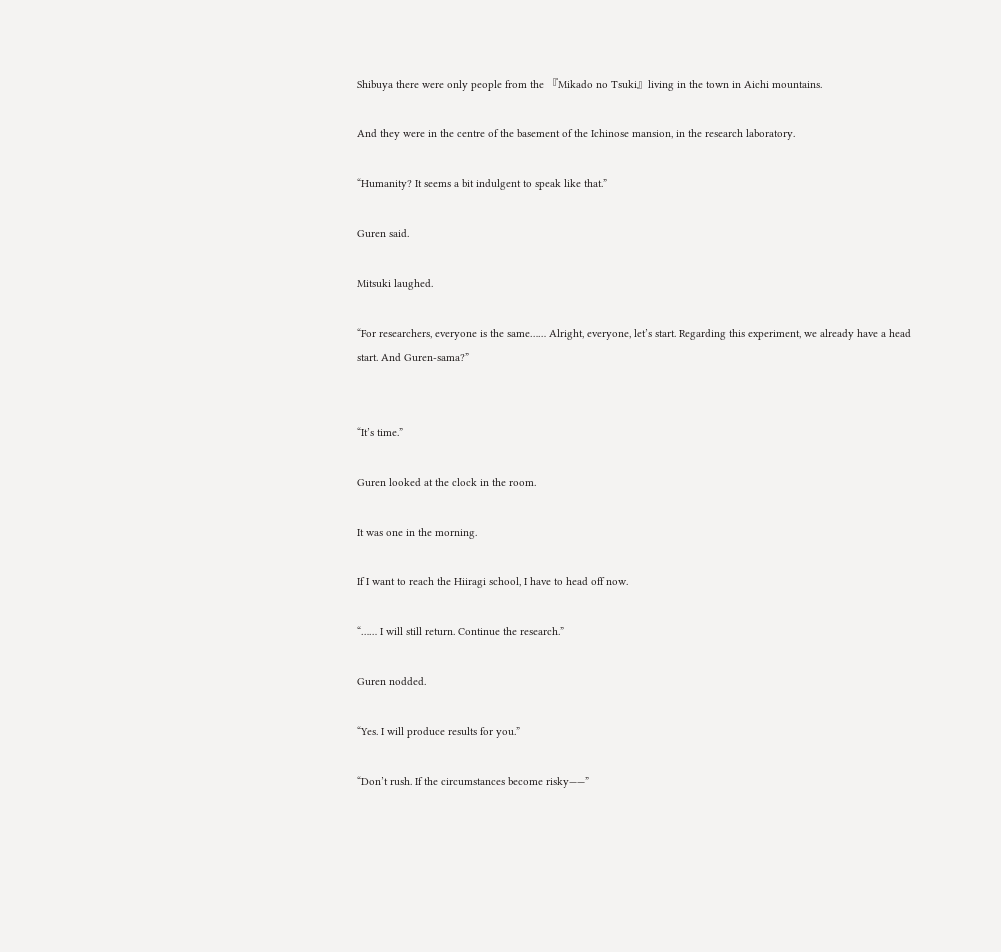Shibuya there were only people from the 『Mikado no Tsuki』living in the town in Aichi mountains.

And they were in the centre of the basement of the Ichinose mansion, in the research laboratory.

“Humanity? It seems a bit indulgent to speak like that.”

Guren said.

Mitsuki laughed.

“For researchers, everyone is the same…… Alright, everyone, let’s start. Regarding this experiment, we already have a head start. And Guren-sama?”


“It’s time.”

Guren looked at the clock in the room.

It was one in the morning.

If I want to reach the Hiiragi school, I have to head off now.

“…… I will still return. Continue the research.”

Guren nodded.

“Yes. I will produce results for you.”

“Don’t rush. If the circumstances become risky——”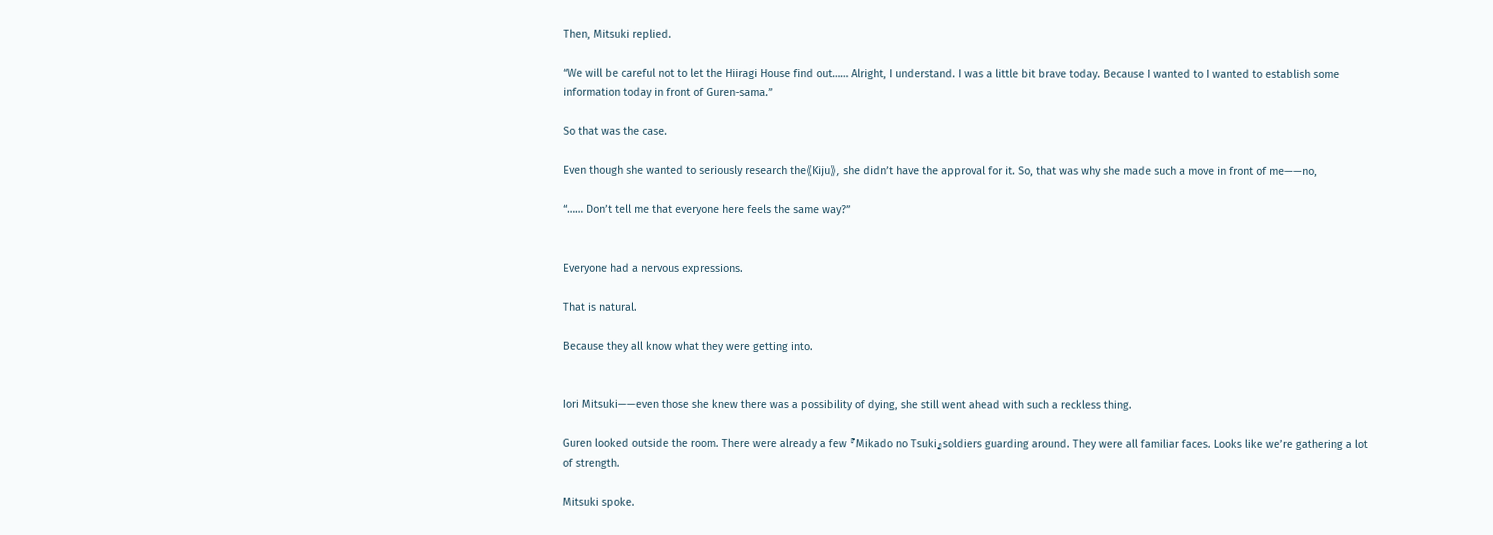Then, Mitsuki replied.

“We will be careful not to let the Hiiragi House find out…… Alright, I understand. I was a little bit brave today. Because I wanted to I wanted to establish some information today in front of Guren-sama.”

So that was the case.

Even though she wanted to seriously research the《Kiju》, she didn’t have the approval for it. So, that was why she made such a move in front of me——no,

“…… Don’t tell me that everyone here feels the same way?”


Everyone had a nervous expressions.

That is natural.

Because they all know what they were getting into.


Iori Mitsuki——even those she knew there was a possibility of dying, she still went ahead with such a reckless thing.

Guren looked outside the room. There were already a few 『Mikado no Tsuki』soldiers guarding around. They were all familiar faces. Looks like we’re gathering a lot of strength.

Mitsuki spoke.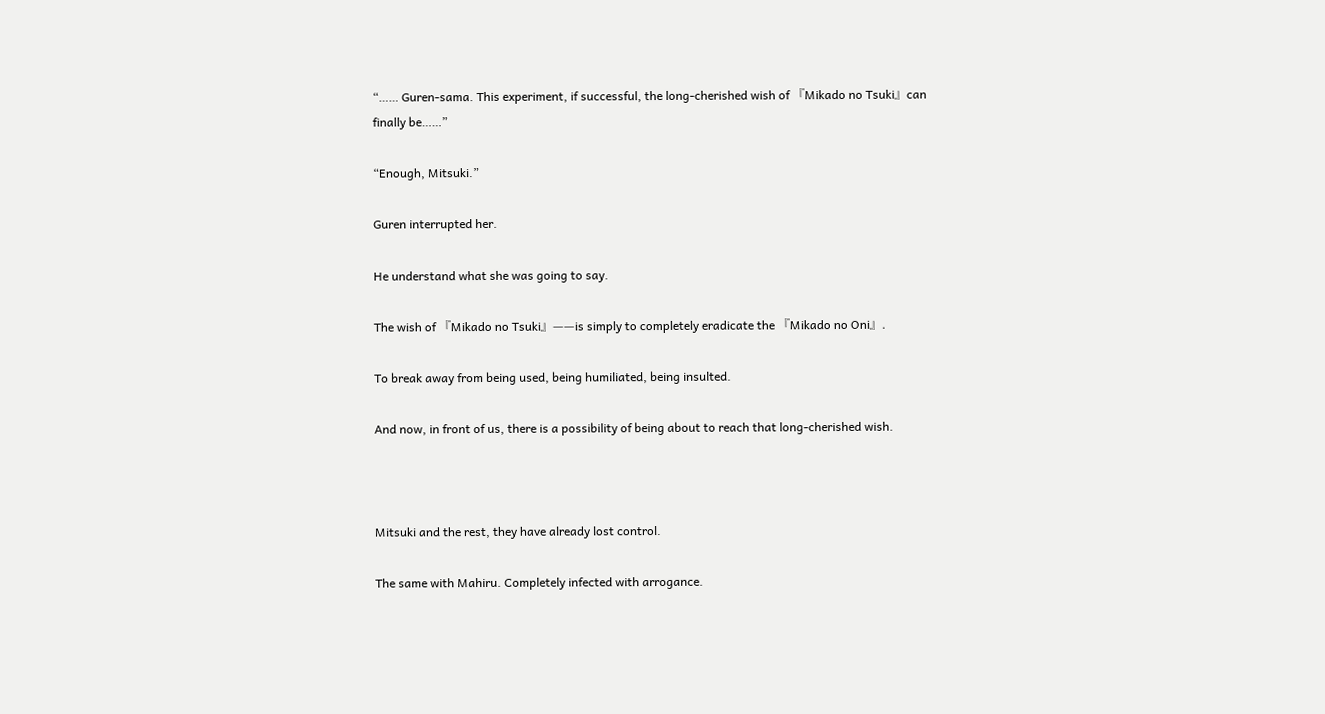“…… Guren-sama. This experiment, if successful, the long-cherished wish of 『Mikado no Tsuki』can finally be……”

“Enough, Mitsuki.”

Guren interrupted her.

He understand what she was going to say.

The wish of 『Mikado no Tsuki』——is simply to completely eradicate the 『Mikado no Oni』.

To break away from being used, being humiliated, being insulted.

And now, in front of us, there is a possibility of being about to reach that long-cherished wish.



Mitsuki and the rest, they have already lost control.

The same with Mahiru. Completely infected with arrogance.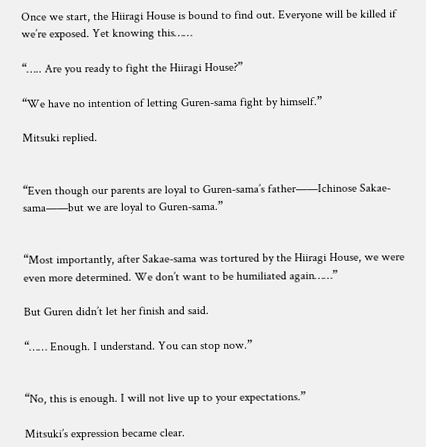Once we start, the Hiiragi House is bound to find out. Everyone will be killed if we’re exposed. Yet knowing this……

“….. Are you ready to fight the Hiiragi House?”

“We have no intention of letting Guren-sama fight by himself.”

Mitsuki replied.


“Even though our parents are loyal to Guren-sama’s father——Ichinose Sakae-sama——but we are loyal to Guren-sama.”


“Most importantly, after Sakae-sama was tortured by the Hiiragi House, we were even more determined. We don’t want to be humiliated again……”

But Guren didn’t let her finish and said.

“…… Enough. I understand. You can stop now.”


“No, this is enough. I will not live up to your expectations.”

Mitsuki’s expression became clear.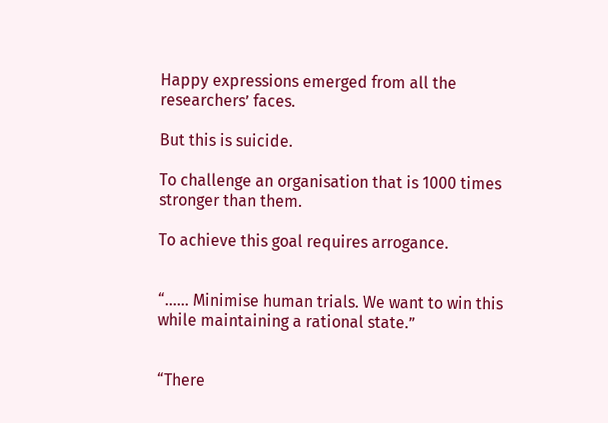Happy expressions emerged from all the researchers’ faces.

But this is suicide.

To challenge an organisation that is 1000 times stronger than them.

To achieve this goal requires arrogance.


“…… Minimise human trials. We want to win this while maintaining a rational state.”


“There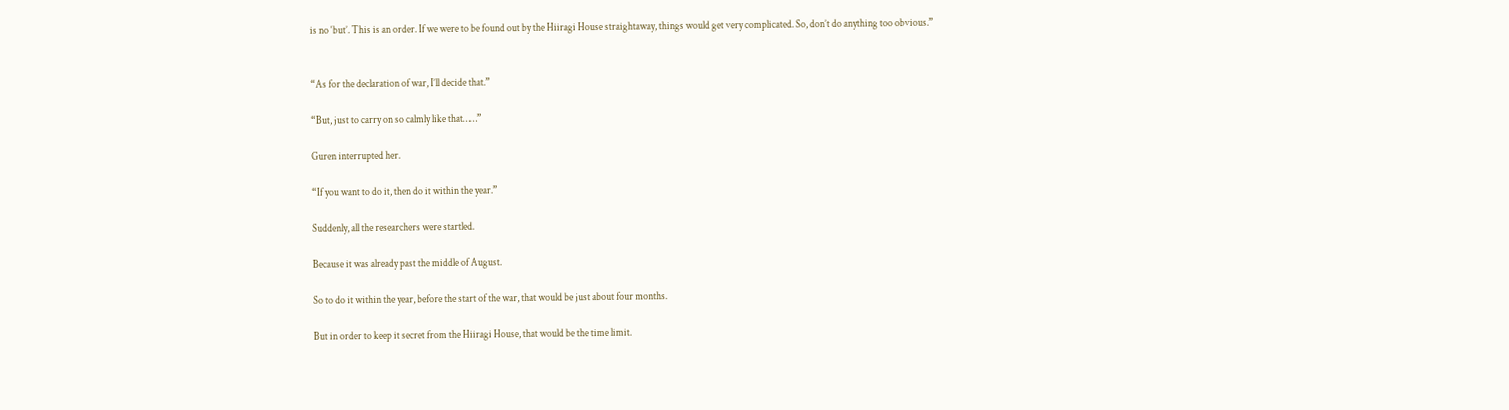is no ‘but’. This is an order. If we were to be found out by the Hiiragi House straightaway, things would get very complicated. So, don’t do anything too obvious.”


“As for the declaration of war, I’ll decide that.”

“But, just to carry on so calmly like that……”

Guren interrupted her.

“If you want to do it, then do it within the year.”

Suddenly, all the researchers were startled.

Because it was already past the middle of August.

So to do it within the year, before the start of the war, that would be just about four months.

But in order to keep it secret from the Hiiragi House, that would be the time limit.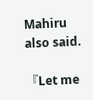Mahiru also said.

『Let me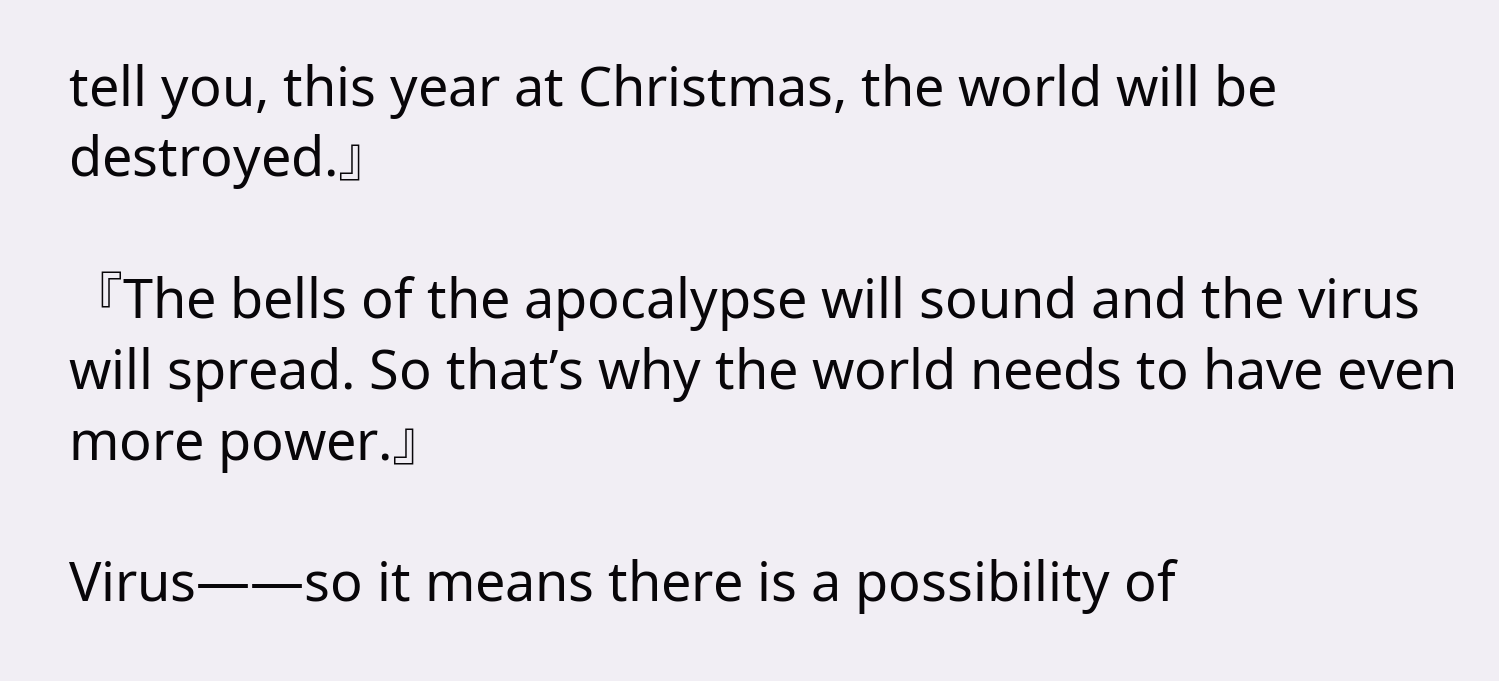tell you, this year at Christmas, the world will be destroyed.』

『The bells of the apocalypse will sound and the virus will spread. So that’s why the world needs to have even more power.』

Virus——so it means there is a possibility of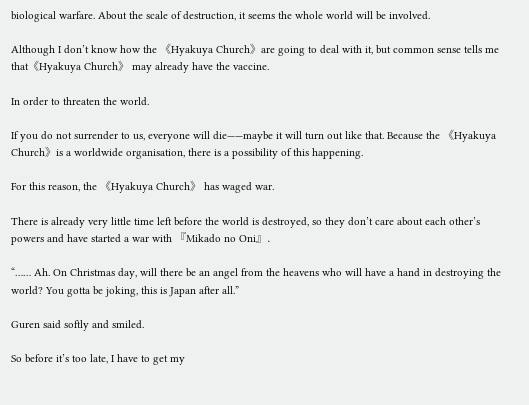biological warfare. About the scale of destruction, it seems the whole world will be involved.

Although I don’t know how the 《Hyakuya Church》are going to deal with it, but common sense tells me that《Hyakuya Church》 may already have the vaccine.

In order to threaten the world.

If you do not surrender to us, everyone will die——maybe it will turn out like that. Because the 《Hyakuya Church》is a worldwide organisation, there is a possibility of this happening.

For this reason, the 《Hyakuya Church》 has waged war.

There is already very little time left before the world is destroyed, so they don’t care about each other’s powers and have started a war with 『Mikado no Oni』.

“…… Ah. On Christmas day, will there be an angel from the heavens who will have a hand in destroying the world? You gotta be joking, this is Japan after all.”

Guren said softly and smiled.

So before it’s too late, I have to get my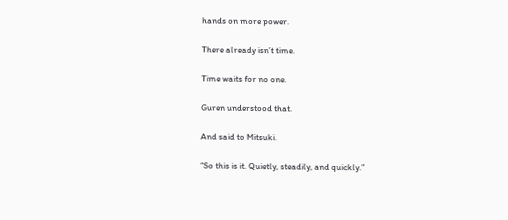hands on more power.

There already isn’t time.

Time waits for no one.

Guren understood that.

And said to Mitsuki.

“So this is it. Quietly, steadily, and quickly.”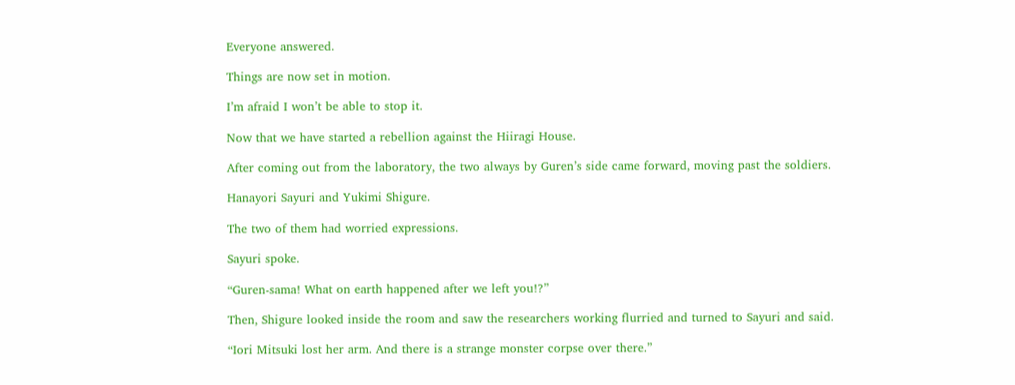Everyone answered.

Things are now set in motion.

I’m afraid I won’t be able to stop it.

Now that we have started a rebellion against the Hiiragi House.

After coming out from the laboratory, the two always by Guren’s side came forward, moving past the soldiers.

Hanayori Sayuri and Yukimi Shigure.

The two of them had worried expressions.

Sayuri spoke.

“Guren-sama! What on earth happened after we left you!?”

Then, Shigure looked inside the room and saw the researchers working flurried and turned to Sayuri and said.

“Iori Mitsuki lost her arm. And there is a strange monster corpse over there.”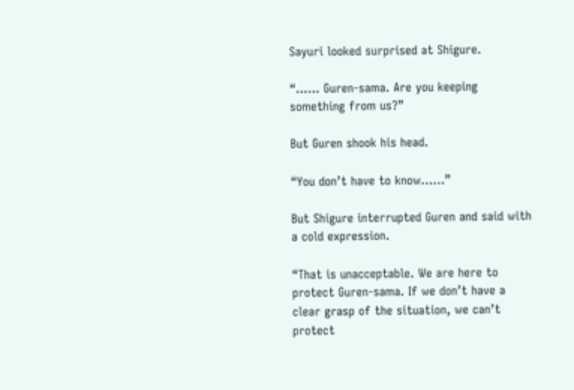Sayuri looked surprised at Shigure.

“…… Guren-sama. Are you keeping something from us?”

But Guren shook his head.

“You don’t have to know……”

But Shigure interrupted Guren and said with a cold expression.

“That is unacceptable. We are here to protect Guren-sama. If we don’t have a clear grasp of the situation, we can’t protect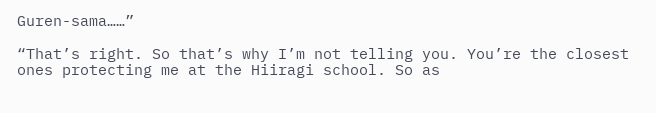Guren-sama……”

“That’s right. So that’s why I’m not telling you. You’re the closest ones protecting me at the Hiiragi school. So as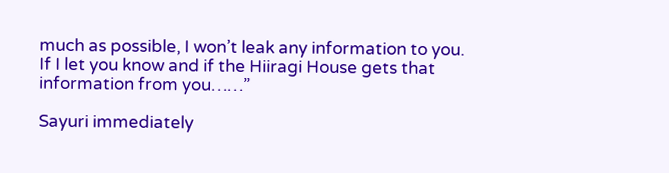much as possible, I won’t leak any information to you. If I let you know and if the Hiiragi House gets that information from you……”

Sayuri immediately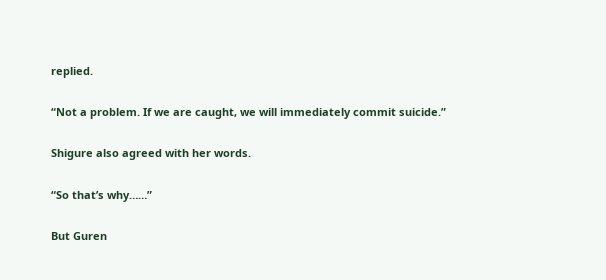replied.

“Not a problem. If we are caught, we will immediately commit suicide.”

Shigure also agreed with her words.

“So that’s why……”

But Guren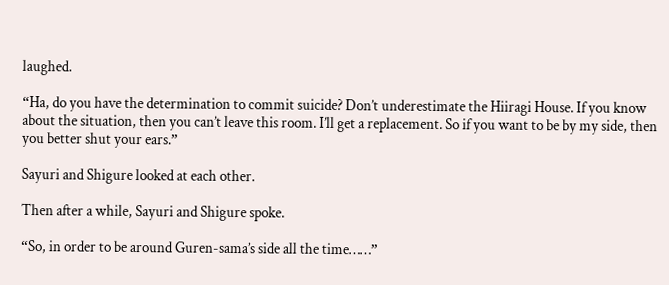laughed.

“Ha, do you have the determination to commit suicide? Don’t underestimate the Hiiragi House. If you know about the situation, then you can’t leave this room. I’ll get a replacement. So if you want to be by my side, then you better shut your ears.”

Sayuri and Shigure looked at each other.

Then after a while, Sayuri and Shigure spoke.

“So, in order to be around Guren-sama’s side all the time……”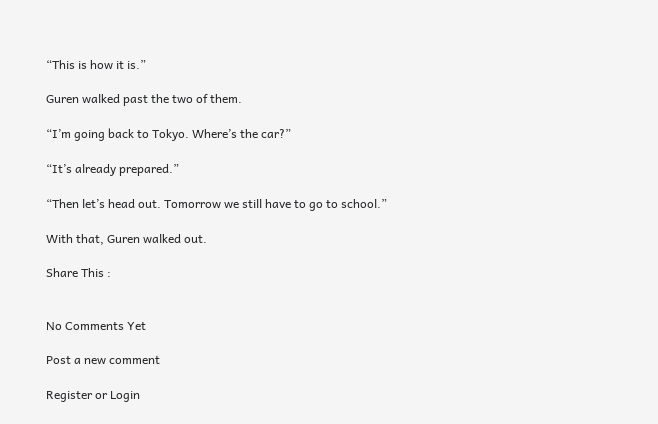“This is how it is.”

Guren walked past the two of them.

“I’m going back to Tokyo. Where’s the car?”

“It’s already prepared.”

“Then let’s head out. Tomorrow we still have to go to school.”

With that, Guren walked out.

Share This :


No Comments Yet

Post a new comment

Register or Login